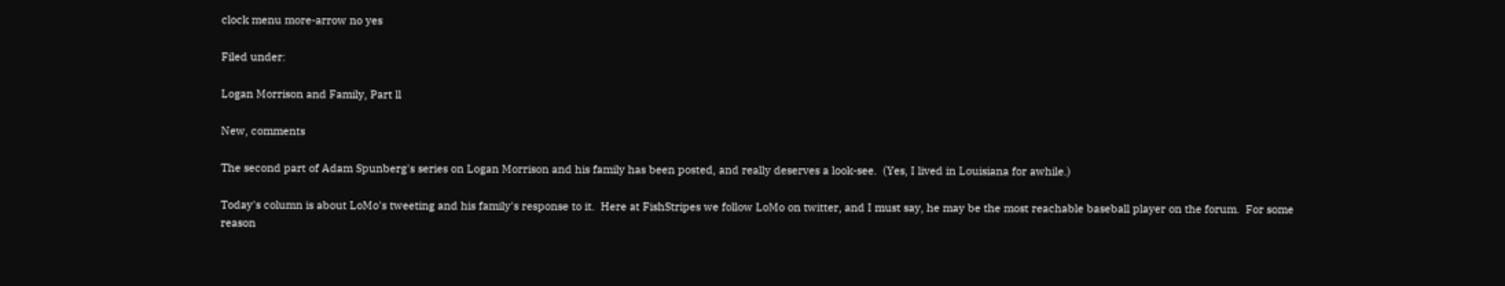clock menu more-arrow no yes

Filed under:

Logan Morrison and Family, Part ll

New, comments

The second part of Adam Spunberg's series on Logan Morrison and his family has been posted, and really deserves a look-see.  (Yes, I lived in Louisiana for awhile.)

Today's column is about LoMo's tweeting and his family's response to it.  Here at FishStripes we follow LoMo on twitter, and I must say, he may be the most reachable baseball player on the forum.  For some reason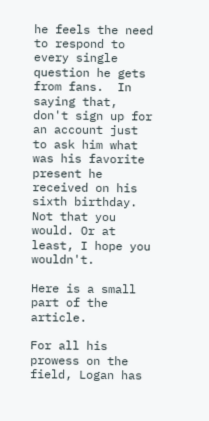he feels the need to respond to every single question he gets from fans.  In saying that, don't sign up for an account just to ask him what was his favorite present he received on his sixth birthday.  Not that you would. Or at least, I hope you wouldn't.

Here is a small part of the article.

For all his prowess on the field, Logan has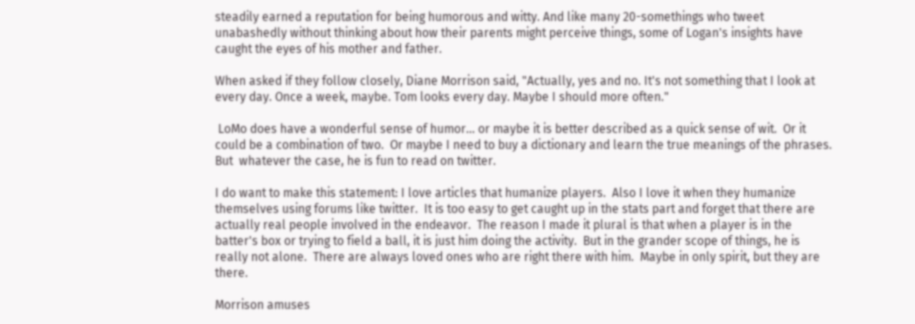steadily earned a reputation for being humorous and witty. And like many 20-somethings who tweet unabashedly without thinking about how their parents might perceive things, some of Logan's insights have caught the eyes of his mother and father.

When asked if they follow closely, Diane Morrison said, "Actually, yes and no. It's not something that I look at every day. Once a week, maybe. Tom looks every day. Maybe I should more often."

 LoMo does have a wonderful sense of humor... or maybe it is better described as a quick sense of wit.  Or it could be a combination of two.  Or maybe I need to buy a dictionary and learn the true meanings of the phrases.  But  whatever the case, he is fun to read on twitter.

I do want to make this statement: I love articles that humanize players.  Also I love it when they humanize themselves using forums like twitter.  It is too easy to get caught up in the stats part and forget that there are actually real people involved in the endeavor.  The reason I made it plural is that when a player is in the batter's box or trying to field a ball, it is just him doing the activity.  But in the grander scope of things, he is really not alone.  There are always loved ones who are right there with him.  Maybe in only spirit, but they are there.

Morrison amuses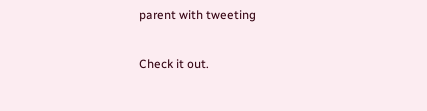parent with tweeting

Check it out.